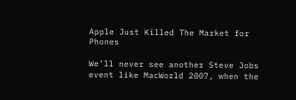Apple Just Killed The Market for Phones

We’ll never see another Steve Jobs event like MacWorld 2007, when the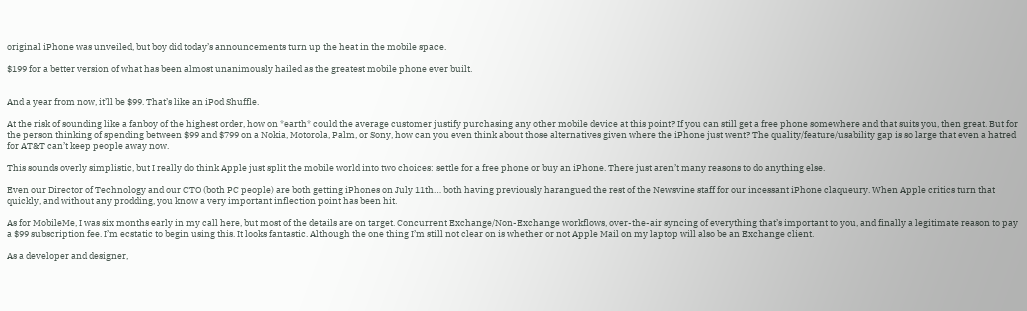original iPhone was unveiled, but boy did today’s announcements turn up the heat in the mobile space.

$199 for a better version of what has been almost unanimously hailed as the greatest mobile phone ever built.


And a year from now, it’ll be $99. That’s like an iPod Shuffle.

At the risk of sounding like a fanboy of the highest order, how on *earth* could the average customer justify purchasing any other mobile device at this point? If you can still get a free phone somewhere and that suits you, then great. But for the person thinking of spending between $99 and $799 on a Nokia, Motorola, Palm, or Sony, how can you even think about those alternatives given where the iPhone just went? The quality/feature/usability gap is so large that even a hatred for AT&T can’t keep people away now.

This sounds overly simplistic, but I really do think Apple just split the mobile world into two choices: settle for a free phone or buy an iPhone. There just aren’t many reasons to do anything else.

Even our Director of Technology and our CTO (both PC people) are both getting iPhones on July 11th… both having previously harangued the rest of the Newsvine staff for our incessant iPhone claqueury. When Apple critics turn that quickly, and without any prodding, you know a very important inflection point has been hit.

As for MobileMe, I was six months early in my call here, but most of the details are on target. Concurrent Exchange/Non-Exchange workflows, over-the-air syncing of everything that’s important to you, and finally a legitimate reason to pay a $99 subscription fee. I’m ecstatic to begin using this. It looks fantastic. Although the one thing I’m still not clear on is whether or not Apple Mail on my laptop will also be an Exchange client.

As a developer and designer,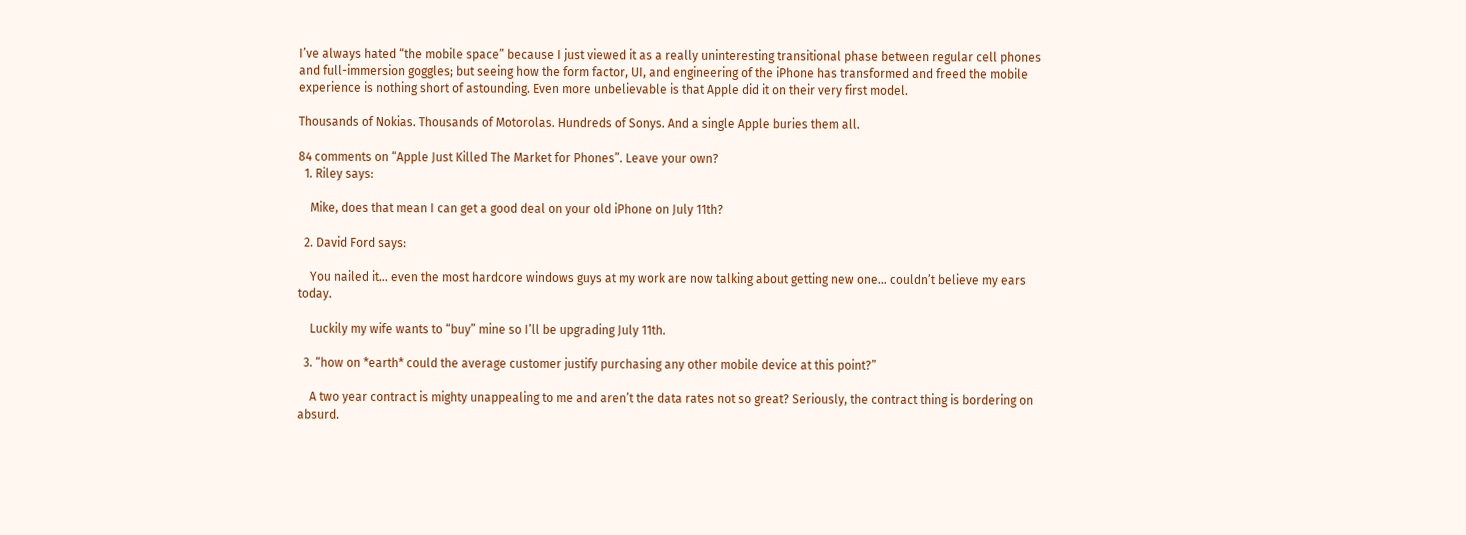I’ve always hated “the mobile space” because I just viewed it as a really uninteresting transitional phase between regular cell phones and full-immersion goggles; but seeing how the form factor, UI, and engineering of the iPhone has transformed and freed the mobile experience is nothing short of astounding. Even more unbelievable is that Apple did it on their very first model.

Thousands of Nokias. Thousands of Motorolas. Hundreds of Sonys. And a single Apple buries them all.

84 comments on “Apple Just Killed The Market for Phones”. Leave your own?
  1. Riley says:

    Mike, does that mean I can get a good deal on your old iPhone on July 11th?

  2. David Ford says:

    You nailed it… even the most hardcore windows guys at my work are now talking about getting new one… couldn’t believe my ears today.

    Luckily my wife wants to “buy” mine so I’ll be upgrading July 11th.

  3. “how on *earth* could the average customer justify purchasing any other mobile device at this point?”

    A two year contract is mighty unappealing to me and aren’t the data rates not so great? Seriously, the contract thing is bordering on absurd.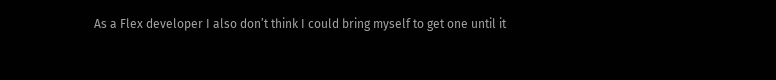As a Flex developer I also don’t think I could bring myself to get one until it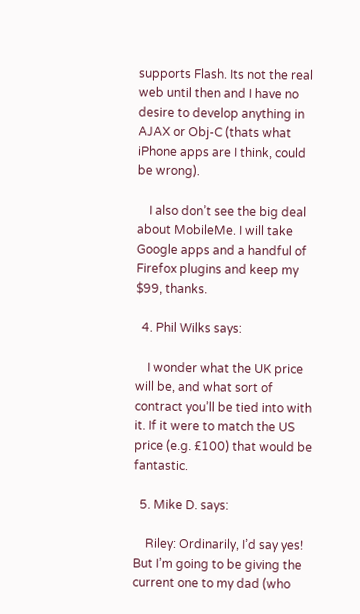supports Flash. Its not the real web until then and I have no desire to develop anything in AJAX or Obj-C (thats what iPhone apps are I think, could be wrong).

    I also don’t see the big deal about MobileMe. I will take Google apps and a handful of Firefox plugins and keep my $99, thanks.

  4. Phil Wilks says:

    I wonder what the UK price will be, and what sort of contract you’ll be tied into with it. If it were to match the US price (e.g. £100) that would be fantastic.

  5. Mike D. says:

    Riley: Ordinarily, I’d say yes! But I’m going to be giving the current one to my dad (who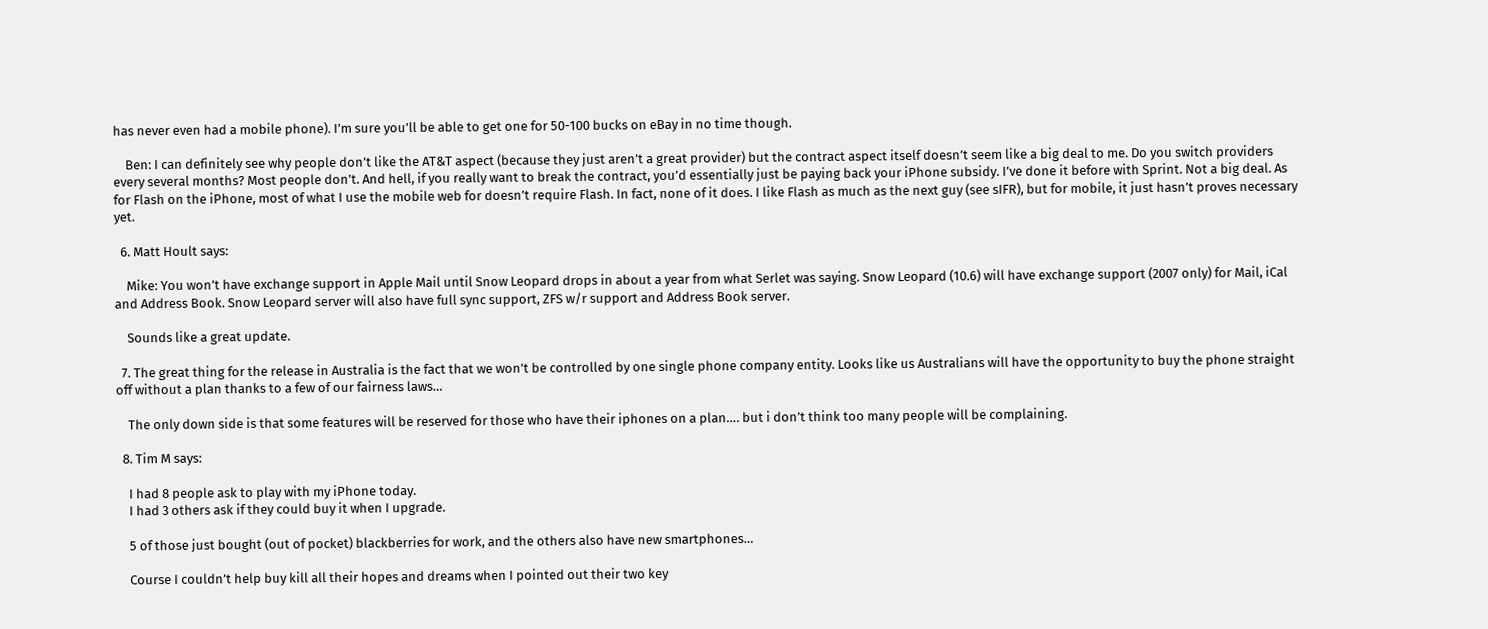has never even had a mobile phone). I’m sure you’ll be able to get one for 50-100 bucks on eBay in no time though.

    Ben: I can definitely see why people don’t like the AT&T aspect (because they just aren’t a great provider) but the contract aspect itself doesn’t seem like a big deal to me. Do you switch providers every several months? Most people don’t. And hell, if you really want to break the contract, you’d essentially just be paying back your iPhone subsidy. I’ve done it before with Sprint. Not a big deal. As for Flash on the iPhone, most of what I use the mobile web for doesn’t require Flash. In fact, none of it does. I like Flash as much as the next guy (see sIFR), but for mobile, it just hasn’t proves necessary yet.

  6. Matt Hoult says:

    Mike: You won’t have exchange support in Apple Mail until Snow Leopard drops in about a year from what Serlet was saying. Snow Leopard (10.6) will have exchange support (2007 only) for Mail, iCal and Address Book. Snow Leopard server will also have full sync support, ZFS w/r support and Address Book server.

    Sounds like a great update.

  7. The great thing for the release in Australia is the fact that we won’t be controlled by one single phone company entity. Looks like us Australians will have the opportunity to buy the phone straight off without a plan thanks to a few of our fairness laws…

    The only down side is that some features will be reserved for those who have their iphones on a plan…. but i don’t think too many people will be complaining.

  8. Tim M says:

    I had 8 people ask to play with my iPhone today.
    I had 3 others ask if they could buy it when I upgrade.

    5 of those just bought (out of pocket) blackberries for work, and the others also have new smartphones…

    Course I couldn’t help buy kill all their hopes and dreams when I pointed out their two key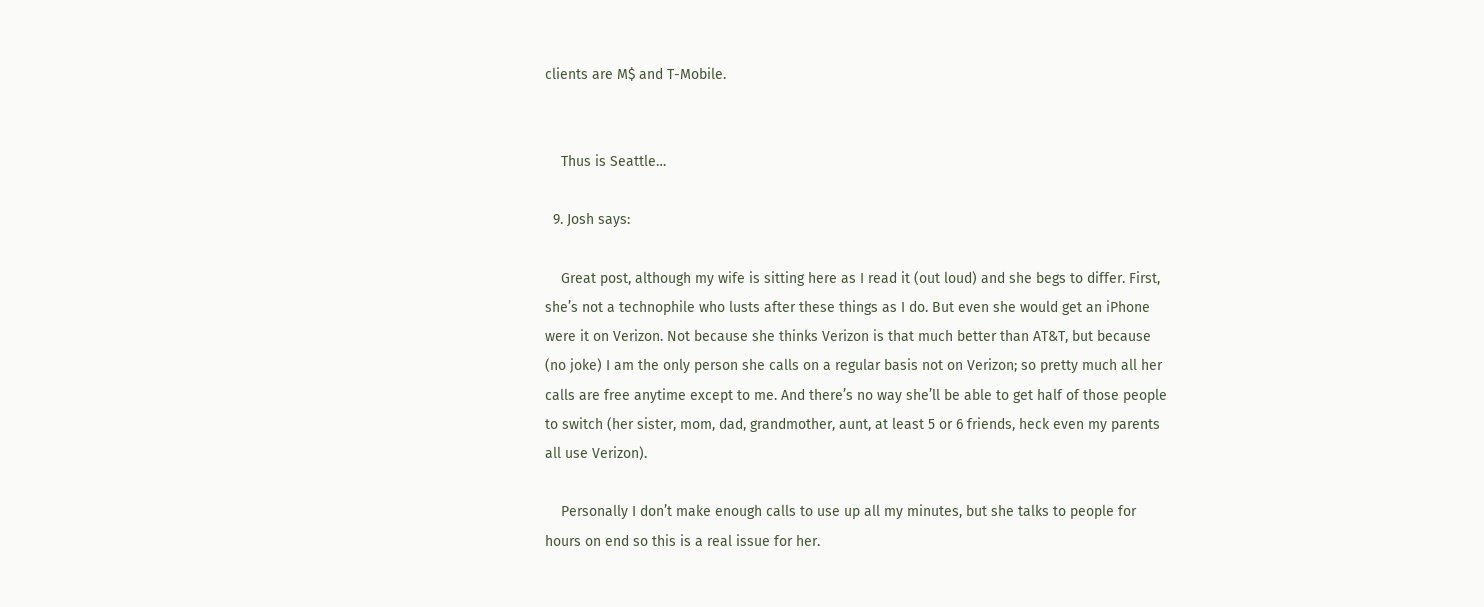clients are M$ and T-Mobile.


    Thus is Seattle…

  9. Josh says:

    Great post, although my wife is sitting here as I read it (out loud) and she begs to differ. First, she’s not a technophile who lusts after these things as I do. But even she would get an iPhone were it on Verizon. Not because she thinks Verizon is that much better than AT&T, but because (no joke) I am the only person she calls on a regular basis not on Verizon; so pretty much all her calls are free anytime except to me. And there’s no way she’ll be able to get half of those people to switch (her sister, mom, dad, grandmother, aunt, at least 5 or 6 friends, heck even my parents all use Verizon).

    Personally I don’t make enough calls to use up all my minutes, but she talks to people for hours on end so this is a real issue for her.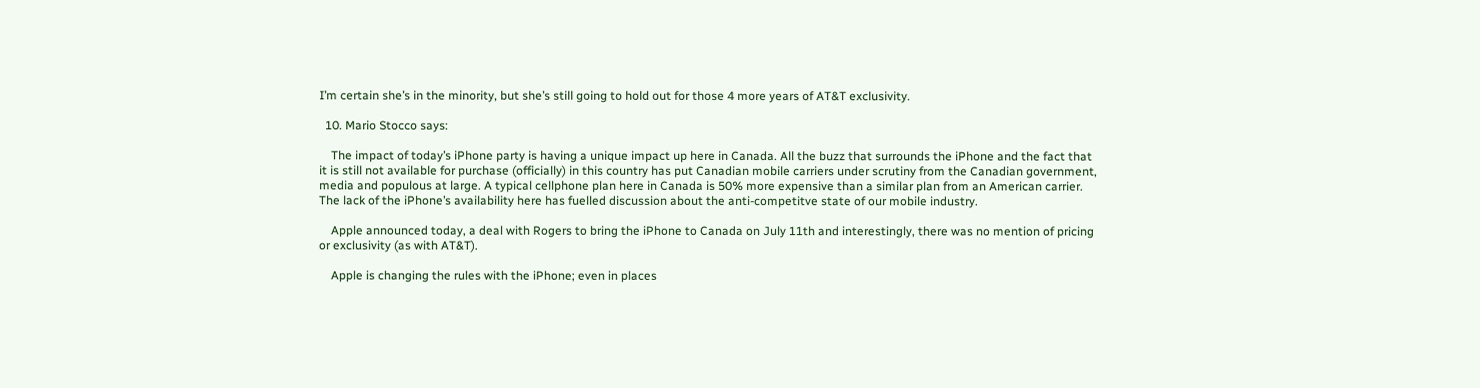I’m certain she’s in the minority, but she’s still going to hold out for those 4 more years of AT&T exclusivity.

  10. Mario Stocco says:

    The impact of today’s iPhone party is having a unique impact up here in Canada. All the buzz that surrounds the iPhone and the fact that it is still not available for purchase (officially) in this country has put Canadian mobile carriers under scrutiny from the Canadian government, media and populous at large. A typical cellphone plan here in Canada is 50% more expensive than a similar plan from an American carrier. The lack of the iPhone’s availability here has fuelled discussion about the anti-competitve state of our mobile industry.

    Apple announced today, a deal with Rogers to bring the iPhone to Canada on July 11th and interestingly, there was no mention of pricing or exclusivity (as with AT&T).

    Apple is changing the rules with the iPhone; even in places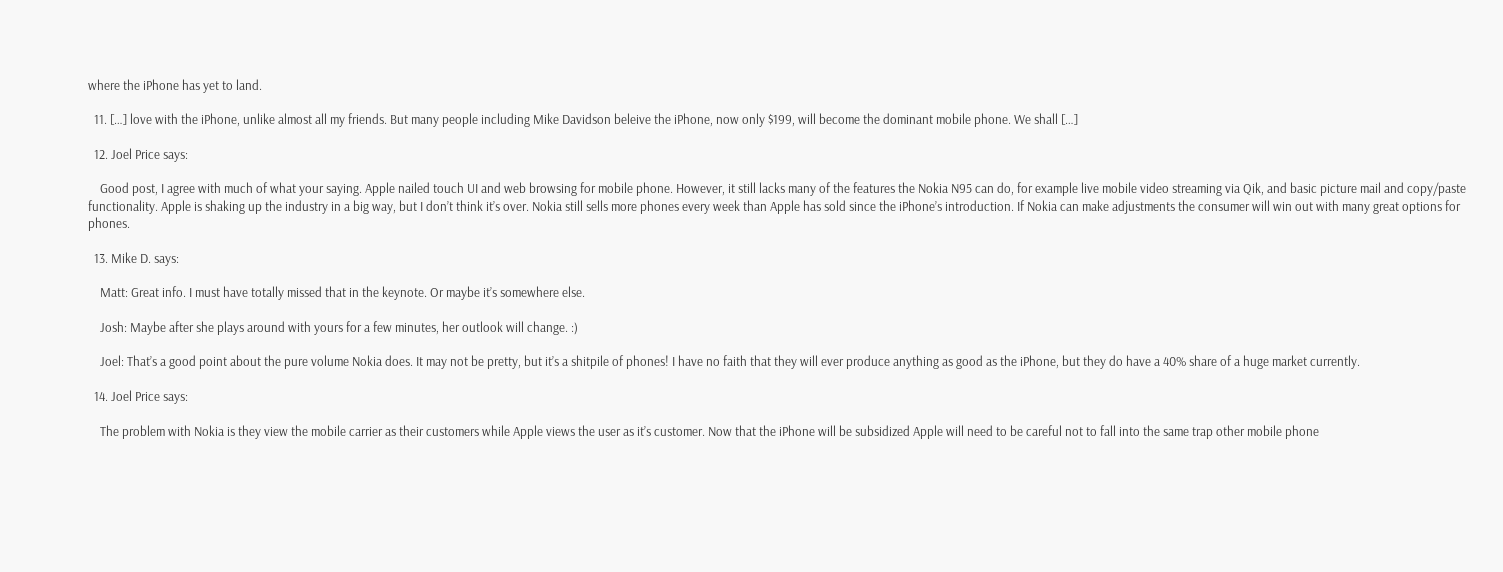where the iPhone has yet to land.

  11. […] love with the iPhone, unlike almost all my friends. But many people including Mike Davidson beleive the iPhone, now only $199, will become the dominant mobile phone. We shall […]

  12. Joel Price says:

    Good post, I agree with much of what your saying. Apple nailed touch UI and web browsing for mobile phone. However, it still lacks many of the features the Nokia N95 can do, for example live mobile video streaming via Qik, and basic picture mail and copy/paste functionality. Apple is shaking up the industry in a big way, but I don’t think it’s over. Nokia still sells more phones every week than Apple has sold since the iPhone’s introduction. If Nokia can make adjustments the consumer will win out with many great options for phones.

  13. Mike D. says:

    Matt: Great info. I must have totally missed that in the keynote. Or maybe it’s somewhere else.

    Josh: Maybe after she plays around with yours for a few minutes, her outlook will change. :)

    Joel: That’s a good point about the pure volume Nokia does. It may not be pretty, but it’s a shitpile of phones! I have no faith that they will ever produce anything as good as the iPhone, but they do have a 40% share of a huge market currently.

  14. Joel Price says:

    The problem with Nokia is they view the mobile carrier as their customers while Apple views the user as it’s customer. Now that the iPhone will be subsidized Apple will need to be careful not to fall into the same trap other mobile phone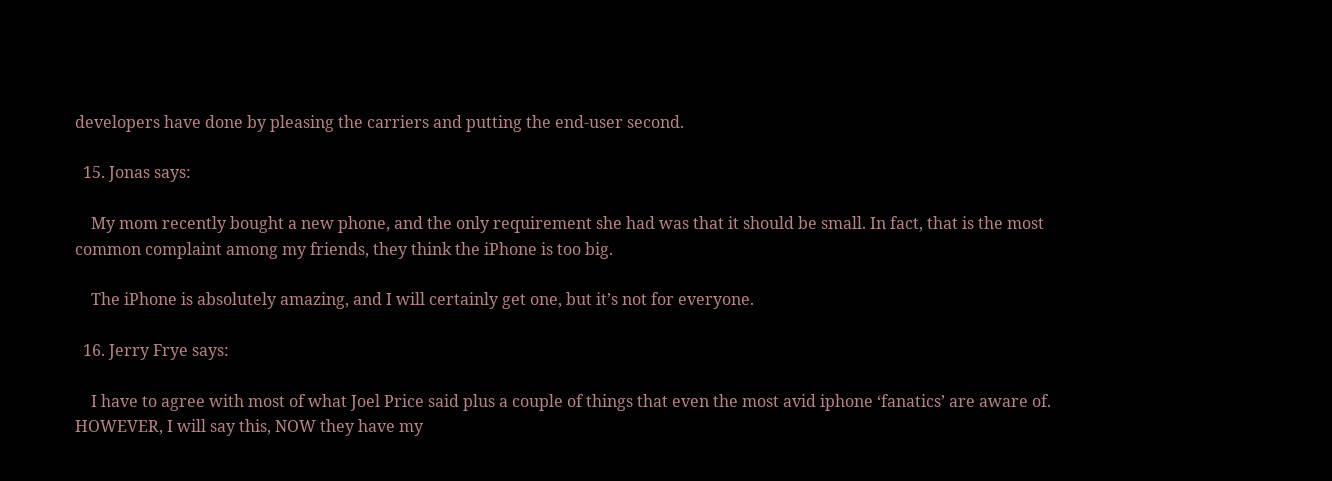developers have done by pleasing the carriers and putting the end-user second.

  15. Jonas says:

    My mom recently bought a new phone, and the only requirement she had was that it should be small. In fact, that is the most common complaint among my friends, they think the iPhone is too big.

    The iPhone is absolutely amazing, and I will certainly get one, but it’s not for everyone.

  16. Jerry Frye says:

    I have to agree with most of what Joel Price said plus a couple of things that even the most avid iphone ‘fanatics’ are aware of. HOWEVER, I will say this, NOW they have my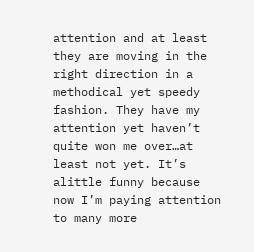attention and at least they are moving in the right direction in a methodical yet speedy fashion. They have my attention yet haven’t quite won me over…at least not yet. It’s alittle funny because now I’m paying attention to many more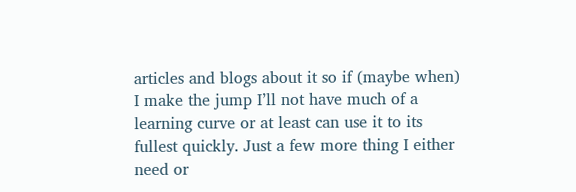articles and blogs about it so if (maybe when) I make the jump I’ll not have much of a learning curve or at least can use it to its fullest quickly. Just a few more thing I either need or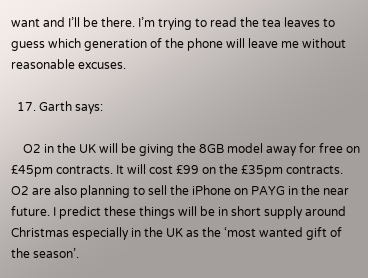want and I’ll be there. I’m trying to read the tea leaves to guess which generation of the phone will leave me without reasonable excuses.

  17. Garth says:

    O2 in the UK will be giving the 8GB model away for free on £45pm contracts. It will cost £99 on the £35pm contracts. O2 are also planning to sell the iPhone on PAYG in the near future. I predict these things will be in short supply around Christmas especially in the UK as the ‘most wanted gift of the season’.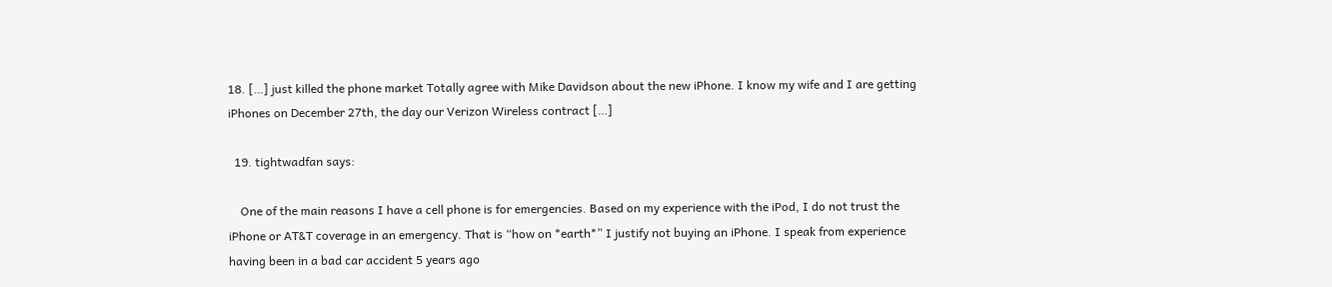18. […] just killed the phone market Totally agree with Mike Davidson about the new iPhone. I know my wife and I are getting iPhones on December 27th, the day our Verizon Wireless contract […]

  19. tightwadfan says:

    One of the main reasons I have a cell phone is for emergencies. Based on my experience with the iPod, I do not trust the iPhone or AT&T coverage in an emergency. That is “how on *earth*” I justify not buying an iPhone. I speak from experience having been in a bad car accident 5 years ago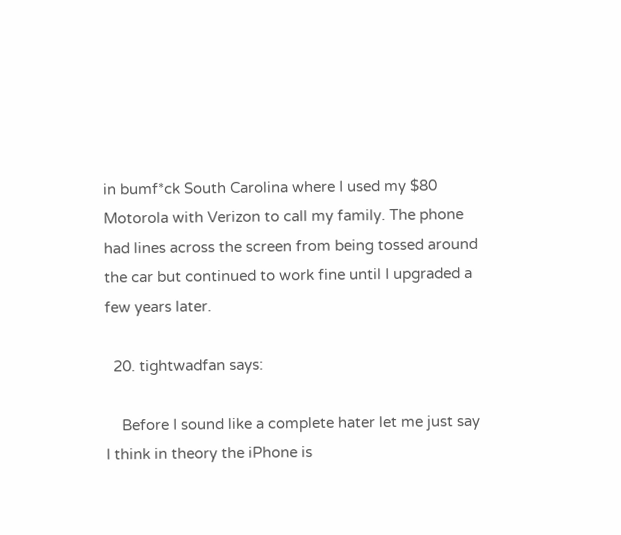in bumf*ck South Carolina where I used my $80 Motorola with Verizon to call my family. The phone had lines across the screen from being tossed around the car but continued to work fine until I upgraded a few years later.

  20. tightwadfan says:

    Before I sound like a complete hater let me just say I think in theory the iPhone is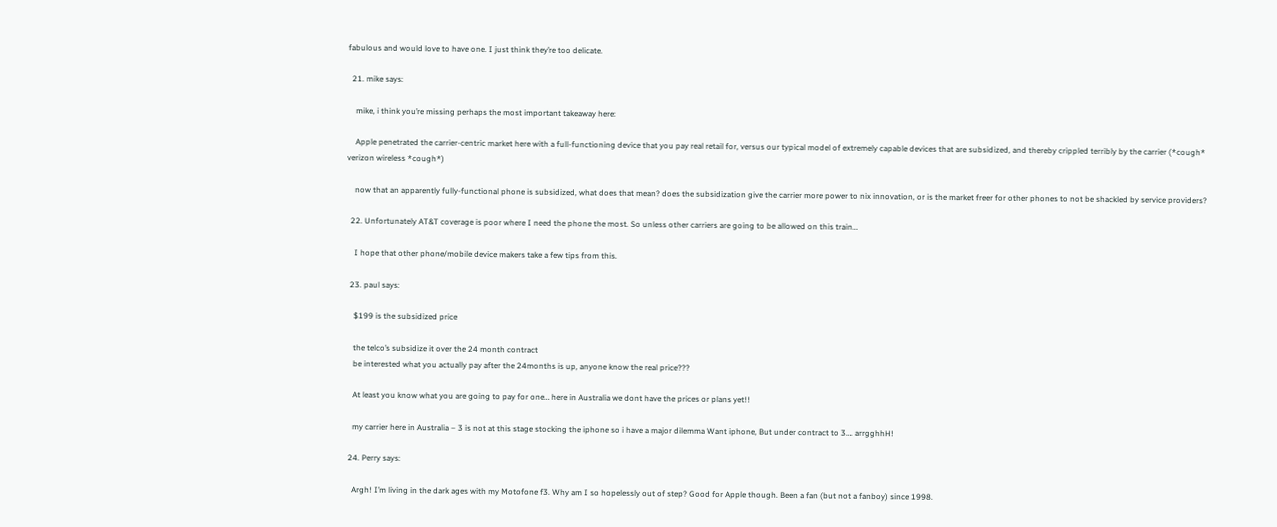fabulous and would love to have one. I just think they’re too delicate.

  21. mike says:

    mike, i think you’re missing perhaps the most important takeaway here:

    Apple penetrated the carrier-centric market here with a full-functioning device that you pay real retail for, versus our typical model of extremely capable devices that are subsidized, and thereby crippled terribly by the carrier (*cough* verizon wireless *cough*)

    now that an apparently fully-functional phone is subsidized, what does that mean? does the subsidization give the carrier more power to nix innovation, or is the market freer for other phones to not be shackled by service providers?

  22. Unfortunately AT&T coverage is poor where I need the phone the most. So unless other carriers are going to be allowed on this train…

    I hope that other phone/mobile device makers take a few tips from this.

  23. paul says:

    $199 is the subsidized price

    the telco’s subsidize it over the 24 month contract
    be interested what you actually pay after the 24months is up, anyone know the real price???

    At least you know what you are going to pay for one… here in Australia we dont have the prices or plans yet!!

    my carrier here in Australia – 3 is not at this stage stocking the iphone so i have a major dilemma Want iphone, But under contract to 3…. arrgghhH!

  24. Perry says:

    Argh! I’m living in the dark ages with my Motofone f3. Why am I so hopelessly out of step? Good for Apple though. Been a fan (but not a fanboy) since 1998.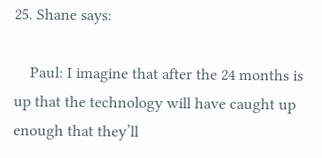25. Shane says:

    Paul: I imagine that after the 24 months is up that the technology will have caught up enough that they’ll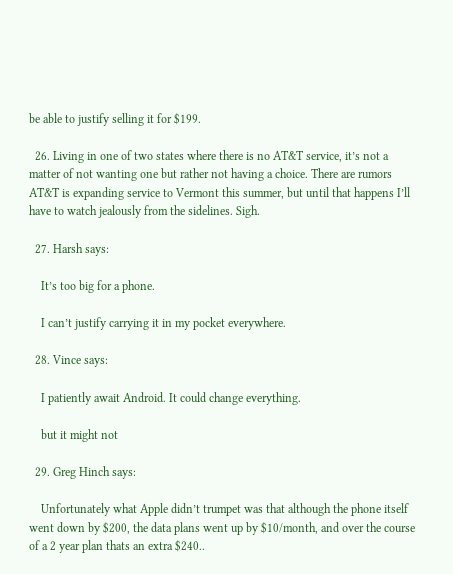be able to justify selling it for $199.

  26. Living in one of two states where there is no AT&T service, it’s not a matter of not wanting one but rather not having a choice. There are rumors AT&T is expanding service to Vermont this summer, but until that happens I’ll have to watch jealously from the sidelines. Sigh.

  27. Harsh says:

    It’s too big for a phone.

    I can’t justify carrying it in my pocket everywhere.

  28. Vince says:

    I patiently await Android. It could change everything.

    but it might not

  29. Greg Hinch says:

    Unfortunately what Apple didn’t trumpet was that although the phone itself went down by $200, the data plans went up by $10/month, and over the course of a 2 year plan thats an extra $240..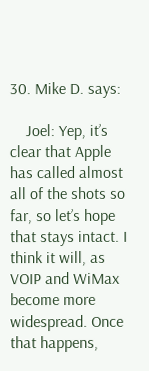30. Mike D. says:

    Joel: Yep, it’s clear that Apple has called almost all of the shots so far, so let’s hope that stays intact. I think it will, as VOIP and WiMax become more widespread. Once that happens,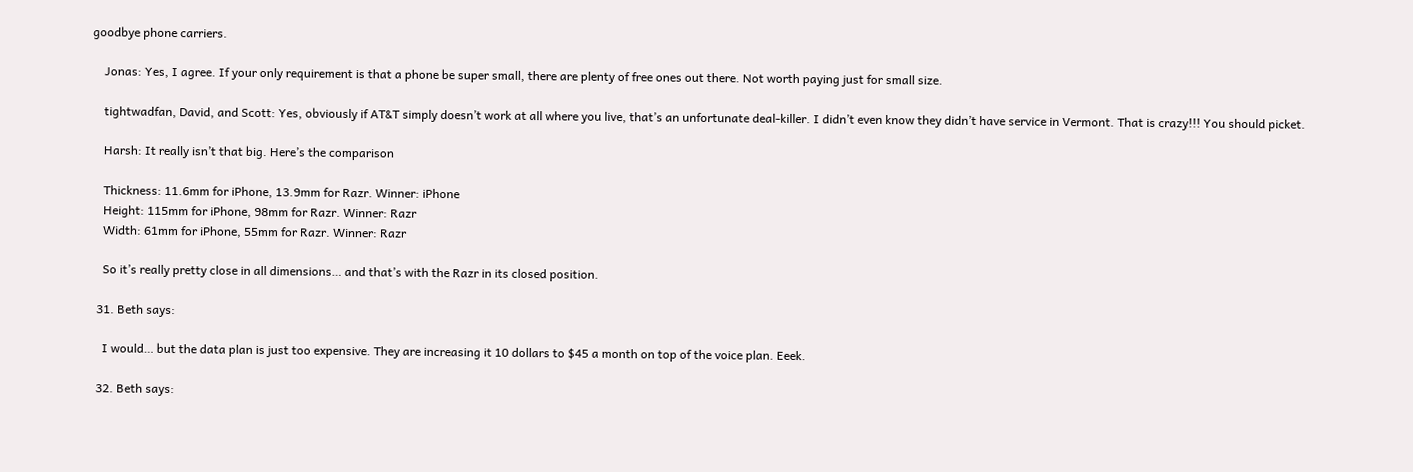goodbye phone carriers.

    Jonas: Yes, I agree. If your only requirement is that a phone be super small, there are plenty of free ones out there. Not worth paying just for small size.

    tightwadfan, David, and Scott: Yes, obviously if AT&T simply doesn’t work at all where you live, that’s an unfortunate deal-killer. I didn’t even know they didn’t have service in Vermont. That is crazy!!! You should picket.

    Harsh: It really isn’t that big. Here’s the comparison

    Thickness: 11.6mm for iPhone, 13.9mm for Razr. Winner: iPhone
    Height: 115mm for iPhone, 98mm for Razr. Winner: Razr
    Width: 61mm for iPhone, 55mm for Razr. Winner: Razr

    So it’s really pretty close in all dimensions… and that’s with the Razr in its closed position.

  31. Beth says:

    I would… but the data plan is just too expensive. They are increasing it 10 dollars to $45 a month on top of the voice plan. Eeek.

  32. Beth says: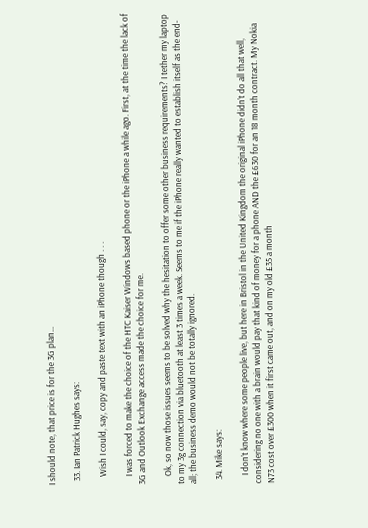I should note, that price is for the 3G plan…

  33. Ian Patrick Hughes says:

    Wish I could, say, copy and paste text with an iPhone though . . .

    I was forced to make the choice of the HTC Kaiser Windows based phone or the iPhone a while ago. First, at the time the lack of 3G and Outlook Exchange access made the choice for me.

    Ok, so now those issues seems to be solved why the hesitation to offer some other business requirements? I tether my laptop to my 3g connection via bluetooth at least 3 times a week. Seems to me if the iPhone really wanted to establish itself as the end-all; the business demo would not be totally ignored.

  34. Mike says:

    I don’t know where some people live, but here in Bristol in the United Kingdom the original iPhone didn’t do all that well, considering no one with a brain would pay that kind of money for a phone AND the £630 for an 18 month contract. My Nokia N73 cost over £300 when it first came out, and on my old £35 a month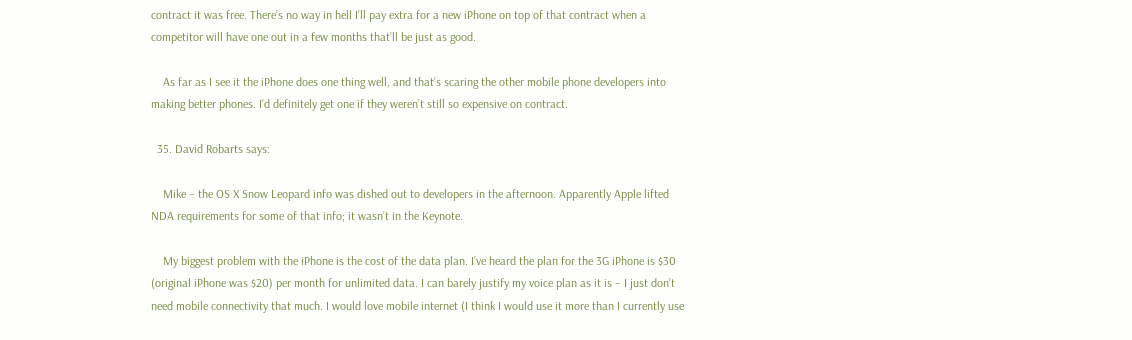contract it was free. There’s no way in hell I’ll pay extra for a new iPhone on top of that contract when a competitor will have one out in a few months that’ll be just as good.

    As far as I see it the iPhone does one thing well, and that’s scaring the other mobile phone developers into making better phones. I’d definitely get one if they weren’t still so expensive on contract.

  35. David Robarts says:

    Mike – the OS X Snow Leopard info was dished out to developers in the afternoon. Apparently Apple lifted NDA requirements for some of that info; it wasn’t in the Keynote.

    My biggest problem with the iPhone is the cost of the data plan. I’ve heard the plan for the 3G iPhone is $30 (original iPhone was $20) per month for unlimited data. I can barely justify my voice plan as it is – I just don’t need mobile connectivity that much. I would love mobile internet (I think I would use it more than I currently use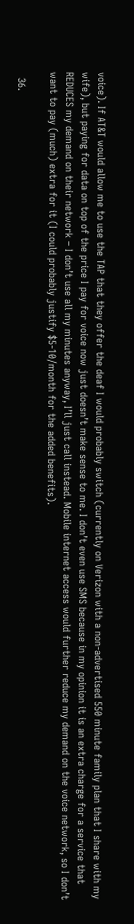voice). If AT&T would allow me to use the TAP that they offer the deaf I would probably switch (currently on Verizon with a non-advertised 550 minute family plan that I share with my wife), but paying for data on top of the price I pay for voice now just doesn’t make sense to me. I don’t even use SMS because in my opinion it is an extra charge for a service that REDUCES my demand on their network – I don’t use all my minutes anyway, I’ll just call instead. Mobile internet access would further reduce my demand on the voice network, so I don’t want to pay (much) extra for it (I could probably justify $5-10/month for the added benefits).

  36.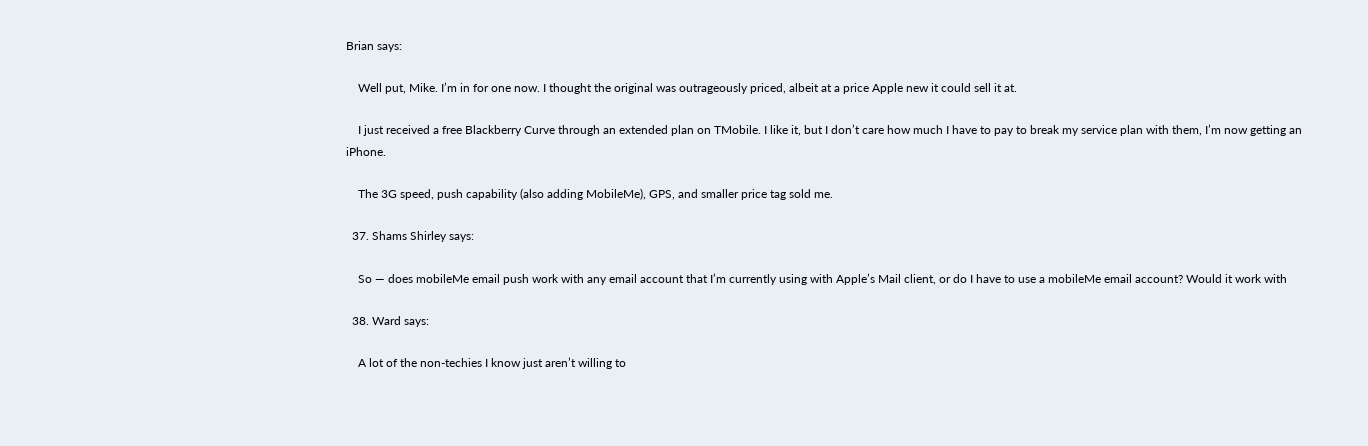Brian says:

    Well put, Mike. I’m in for one now. I thought the original was outrageously priced, albeit at a price Apple new it could sell it at.

    I just received a free Blackberry Curve through an extended plan on TMobile. I like it, but I don’t care how much I have to pay to break my service plan with them, I’m now getting an iPhone.

    The 3G speed, push capability (also adding MobileMe), GPS, and smaller price tag sold me.

  37. Shams Shirley says:

    So — does mobileMe email push work with any email account that I’m currently using with Apple’s Mail client, or do I have to use a mobileMe email account? Would it work with

  38. Ward says:

    A lot of the non-techies I know just aren’t willing to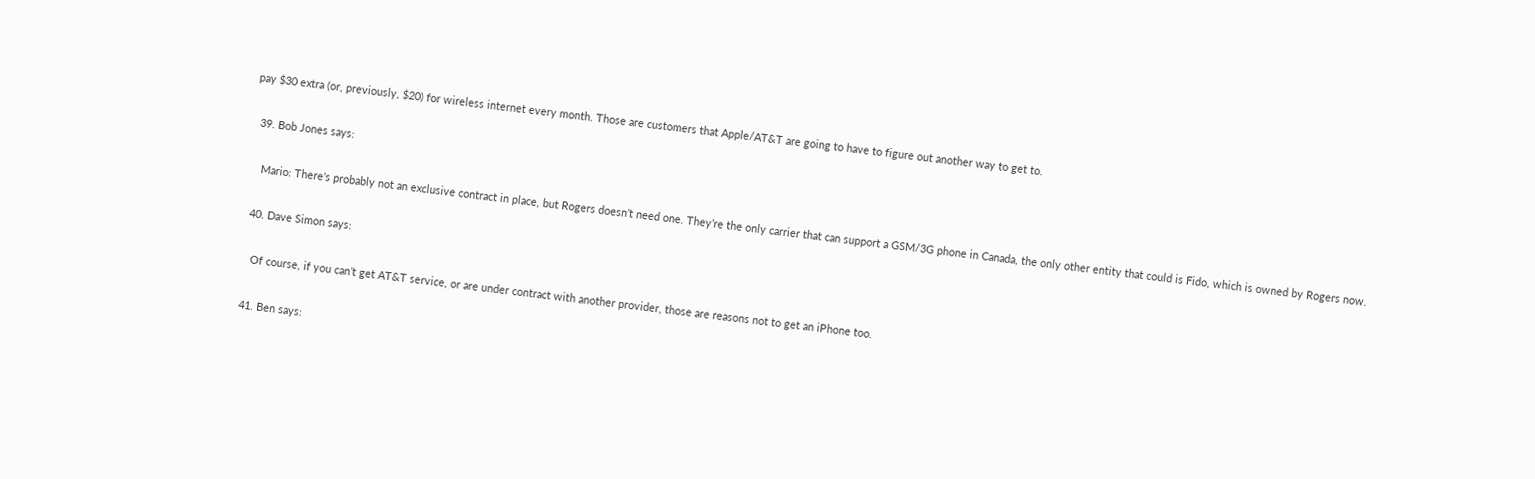pay $30 extra (or, previously, $20) for wireless internet every month. Those are customers that Apple/AT&T are going to have to figure out another way to get to.

  39. Bob Jones says:

    Mario: There’s probably not an exclusive contract in place, but Rogers doesn’t need one. They’re the only carrier that can support a GSM/3G phone in Canada, the only other entity that could is Fido, which is owned by Rogers now.

  40. Dave Simon says:

    Of course, if you can’t get AT&T service, or are under contract with another provider, those are reasons not to get an iPhone too.

  41. Ben says: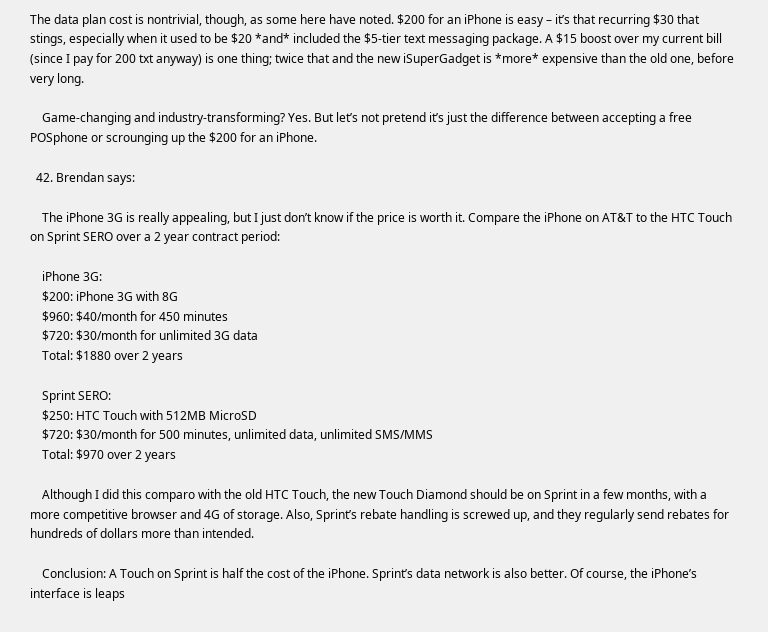The data plan cost is nontrivial, though, as some here have noted. $200 for an iPhone is easy – it’s that recurring $30 that stings, especially when it used to be $20 *and* included the $5-tier text messaging package. A $15 boost over my current bill (since I pay for 200 txt anyway) is one thing; twice that and the new iSuperGadget is *more* expensive than the old one, before very long.

    Game-changing and industry-transforming? Yes. But let’s not pretend it’s just the difference between accepting a free POSphone or scrounging up the $200 for an iPhone.

  42. Brendan says:

    The iPhone 3G is really appealing, but I just don’t know if the price is worth it. Compare the iPhone on AT&T to the HTC Touch on Sprint SERO over a 2 year contract period:

    iPhone 3G:
    $200: iPhone 3G with 8G
    $960: $40/month for 450 minutes
    $720: $30/month for unlimited 3G data
    Total: $1880 over 2 years

    Sprint SERO:
    $250: HTC Touch with 512MB MicroSD
    $720: $30/month for 500 minutes, unlimited data, unlimited SMS/MMS
    Total: $970 over 2 years

    Although I did this comparo with the old HTC Touch, the new Touch Diamond should be on Sprint in a few months, with a more competitive browser and 4G of storage. Also, Sprint’s rebate handling is screwed up, and they regularly send rebates for hundreds of dollars more than intended.

    Conclusion: A Touch on Sprint is half the cost of the iPhone. Sprint’s data network is also better. Of course, the iPhone’s interface is leaps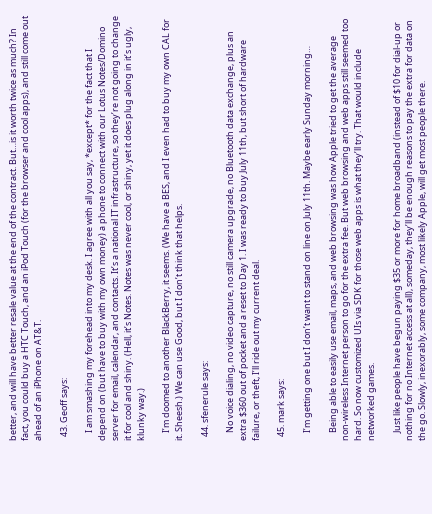better, and will have better resale value at the end of the contract. But…is it worth twice as much? In fact, you could buy a HTC Touch, and an iPod Touch (for the browser and cool apps), and still come out ahead of an iPhone on AT&T.

  43. Geoff says:

    I am smashing my forehead into my desk. I agree with all you say, *except* for the fact that I depend on (but have to buy with my own money) a phone to connect with our Lotus Notes/Domino server for email, calendar, and contacts. It’s a national IT infrastructure, so they’re not going to change it for cool and shiny. (Hell, it’s Notes. Notes was never cool, or shiny, yet it does plug along in it’s ugly, klunky way.)

    I’m doomed to another BlackBerry, it seems. (We have a BES, and I even had to buy my own CAL for it. Sheesh.) We can use Good, but I don’t think that helps.

  44. sfenerule says:

    No voice dialing, no video capture, no still camera upgrade, no Bluetooth data exchange, plus an extra $360 out of pocket and a reset to Day 1. I was ready to buy July 11th, but short of hardware failure, or theft, I’ll ride out my current deal.

  45. mark says:

    I’m getting one but I don’t want to stand on line on July 11th. Maybe early Sunday morning…

    Being able to easily use email, maps, and web browsing was how Apple tried to get the average non-wireless Internet person to go for the extra fee. But web browsing and web apps still seemed too hard. So now customized UIs via SDK for those web apps is what they’ll try. That would include networked games.

    Just like people have begun paying $35 or more for home broadband (instead of $10 for dial-up or nothing for no Internet access at all), someday, they’ll be enough reasons to pay the extra for data on the go. Slowly, inexorably, some company, most likely Apple, will get most people there.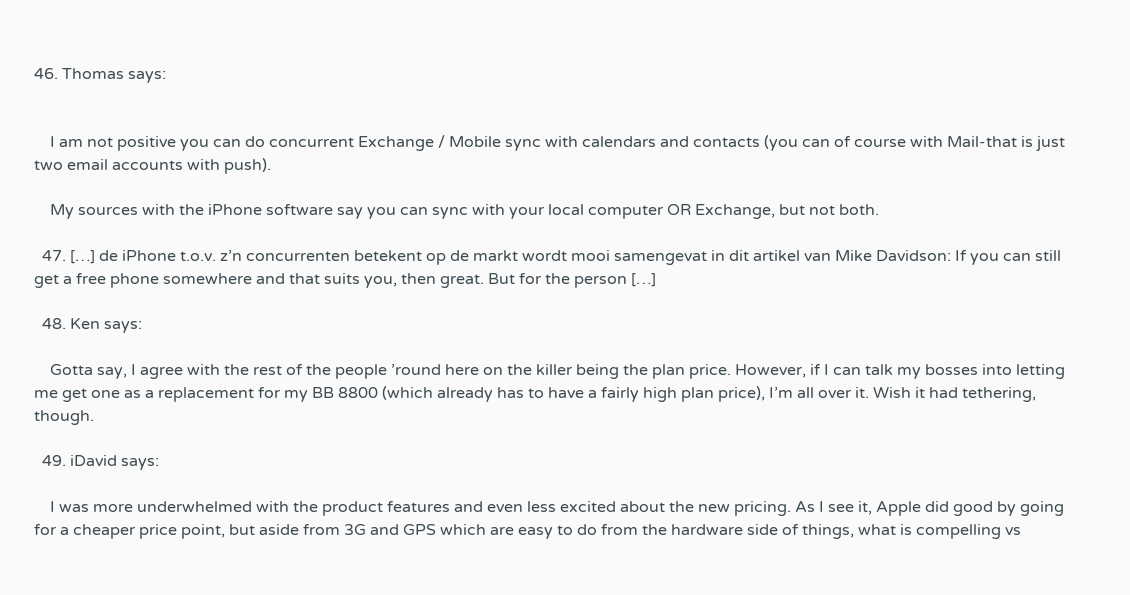46. Thomas says:


    I am not positive you can do concurrent Exchange / Mobile sync with calendars and contacts (you can of course with Mail-that is just two email accounts with push).

    My sources with the iPhone software say you can sync with your local computer OR Exchange, but not both.

  47. […] de iPhone t.o.v. z’n concurrenten betekent op de markt wordt mooi samengevat in dit artikel van Mike Davidson: If you can still get a free phone somewhere and that suits you, then great. But for the person […]

  48. Ken says:

    Gotta say, I agree with the rest of the people ’round here on the killer being the plan price. However, if I can talk my bosses into letting me get one as a replacement for my BB 8800 (which already has to have a fairly high plan price), I’m all over it. Wish it had tethering, though.

  49. iDavid says:

    I was more underwhelmed with the product features and even less excited about the new pricing. As I see it, Apple did good by going for a cheaper price point, but aside from 3G and GPS which are easy to do from the hardware side of things, what is compelling vs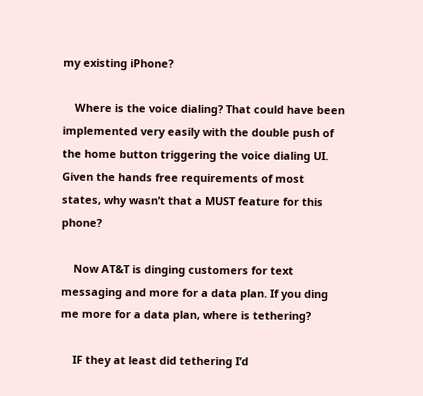my existing iPhone?

    Where is the voice dialing? That could have been implemented very easily with the double push of the home button triggering the voice dialing UI. Given the hands free requirements of most states, why wasn’t that a MUST feature for this phone?

    Now AT&T is dinging customers for text messaging and more for a data plan. If you ding me more for a data plan, where is tethering?

    IF they at least did tethering I’d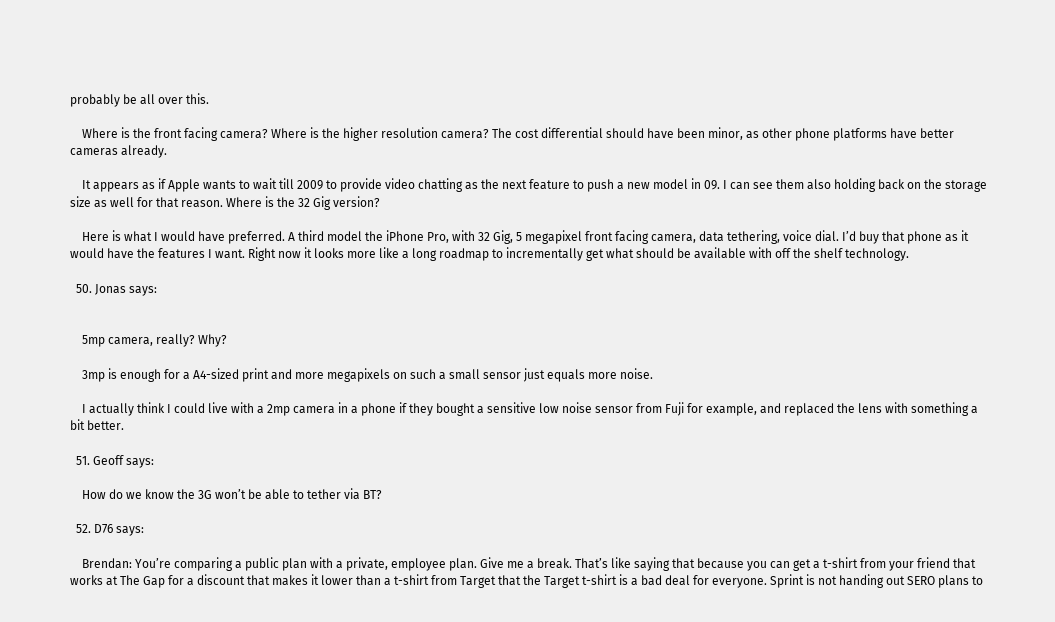probably be all over this.

    Where is the front facing camera? Where is the higher resolution camera? The cost differential should have been minor, as other phone platforms have better cameras already.

    It appears as if Apple wants to wait till 2009 to provide video chatting as the next feature to push a new model in 09. I can see them also holding back on the storage size as well for that reason. Where is the 32 Gig version?

    Here is what I would have preferred. A third model the iPhone Pro, with 32 Gig, 5 megapixel front facing camera, data tethering, voice dial. I’d buy that phone as it would have the features I want. Right now it looks more like a long roadmap to incrementally get what should be available with off the shelf technology.

  50. Jonas says:


    5mp camera, really? Why?

    3mp is enough for a A4-sized print and more megapixels on such a small sensor just equals more noise.

    I actually think I could live with a 2mp camera in a phone if they bought a sensitive low noise sensor from Fuji for example, and replaced the lens with something a bit better.

  51. Geoff says:

    How do we know the 3G won’t be able to tether via BT?

  52. D76 says:

    Brendan: You’re comparing a public plan with a private, employee plan. Give me a break. That’s like saying that because you can get a t-shirt from your friend that works at The Gap for a discount that makes it lower than a t-shirt from Target that the Target t-shirt is a bad deal for everyone. Sprint is not handing out SERO plans to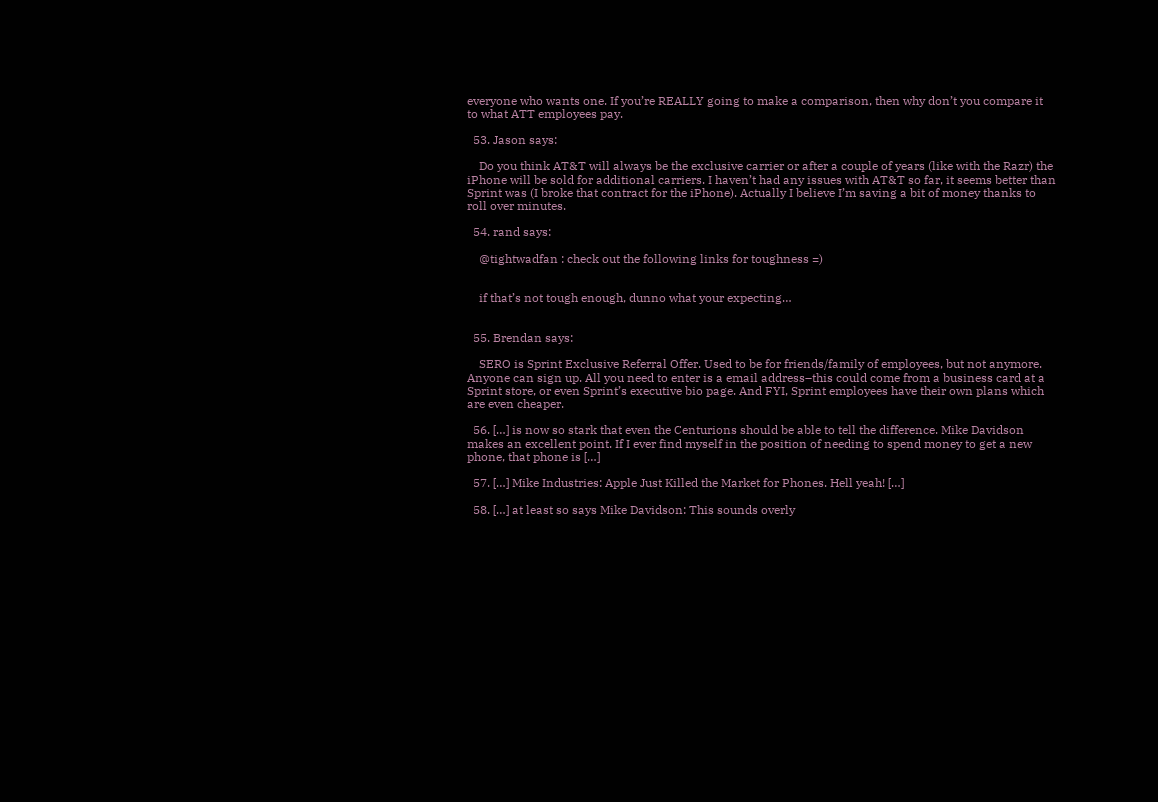everyone who wants one. If you’re REALLY going to make a comparison, then why don’t you compare it to what ATT employees pay.

  53. Jason says:

    Do you think AT&T will always be the exclusive carrier or after a couple of years (like with the Razr) the iPhone will be sold for additional carriers. I haven’t had any issues with AT&T so far, it seems better than Sprint was (I broke that contract for the iPhone). Actually I believe I’m saving a bit of money thanks to roll over minutes.

  54. rand says:

    @tightwadfan : check out the following links for toughness =)


    if that’s not tough enough, dunno what your expecting…


  55. Brendan says:

    SERO is Sprint Exclusive Referral Offer. Used to be for friends/family of employees, but not anymore. Anyone can sign up. All you need to enter is a email address–this could come from a business card at a Sprint store, or even Sprint’s executive bio page. And FYI, Sprint employees have their own plans which are even cheaper.

  56. […] is now so stark that even the Centurions should be able to tell the difference. Mike Davidson makes an excellent point. If I ever find myself in the position of needing to spend money to get a new phone, that phone is […]

  57. […] Mike Industries: Apple Just Killed the Market for Phones. Hell yeah! […]

  58. […] at least so says Mike Davidson: This sounds overly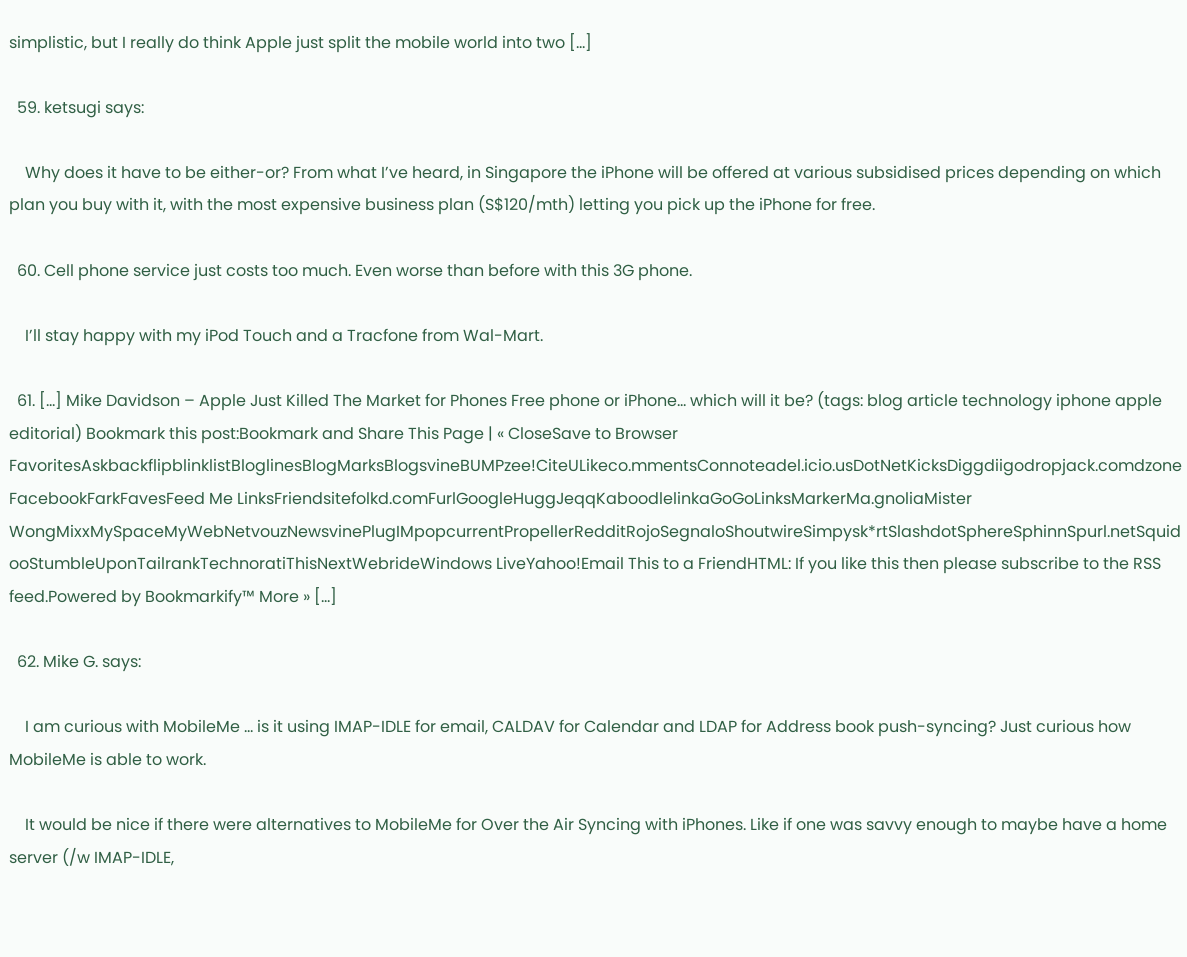simplistic, but I really do think Apple just split the mobile world into two […]

  59. ketsugi says:

    Why does it have to be either-or? From what I’ve heard, in Singapore the iPhone will be offered at various subsidised prices depending on which plan you buy with it, with the most expensive business plan (S$120/mth) letting you pick up the iPhone for free.

  60. Cell phone service just costs too much. Even worse than before with this 3G phone.

    I’ll stay happy with my iPod Touch and a Tracfone from Wal-Mart.

  61. […] Mike Davidson – Apple Just Killed The Market for Phones Free phone or iPhone… which will it be? (tags: blog article technology iphone apple editorial) Bookmark this post:Bookmark and Share This Page | « CloseSave to Browser FavoritesAskbackflipblinklistBloglinesBlogMarksBlogsvineBUMPzee!CiteULikeco.mmentsConnoteadel.icio.usDotNetKicksDiggdiigodropjack.comdzoneFacebookFarkFavesFeed Me LinksFriendsitefolkd.comFurlGoogleHuggJeqqKaboodlelinkaGoGoLinksMarkerMa.gnoliaMister WongMixxMySpaceMyWebNetvouzNewsvinePlugIMpopcurrentPropellerRedditRojoSegnaloShoutwireSimpysk*rtSlashdotSphereSphinnSpurl.netSquidooStumbleUponTailrankTechnoratiThisNextWebrideWindows LiveYahoo!Email This to a FriendHTML: If you like this then please subscribe to the RSS feed.Powered by Bookmarkify™ More » […]

  62. Mike G. says:

    I am curious with MobileMe … is it using IMAP-IDLE for email, CALDAV for Calendar and LDAP for Address book push-syncing? Just curious how MobileMe is able to work.

    It would be nice if there were alternatives to MobileMe for Over the Air Syncing with iPhones. Like if one was savvy enough to maybe have a home server (/w IMAP-IDLE,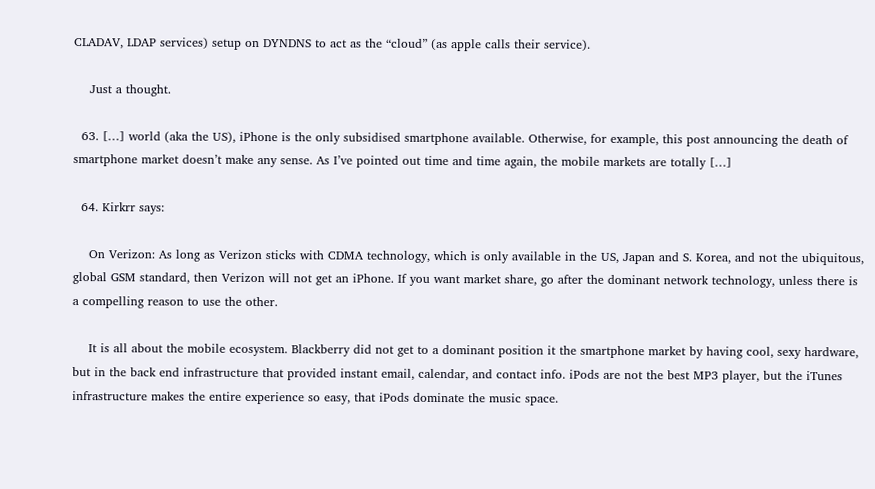CLADAV, LDAP services) setup on DYNDNS to act as the “cloud” (as apple calls their service).

    Just a thought.

  63. […] world (aka the US), iPhone is the only subsidised smartphone available. Otherwise, for example, this post announcing the death of smartphone market doesn’t make any sense. As I’ve pointed out time and time again, the mobile markets are totally […]

  64. Kirkrr says:

    On Verizon: As long as Verizon sticks with CDMA technology, which is only available in the US, Japan and S. Korea, and not the ubiquitous, global GSM standard, then Verizon will not get an iPhone. If you want market share, go after the dominant network technology, unless there is a compelling reason to use the other.

    It is all about the mobile ecosystem. Blackberry did not get to a dominant position it the smartphone market by having cool, sexy hardware, but in the back end infrastructure that provided instant email, calendar, and contact info. iPods are not the best MP3 player, but the iTunes infrastructure makes the entire experience so easy, that iPods dominate the music space.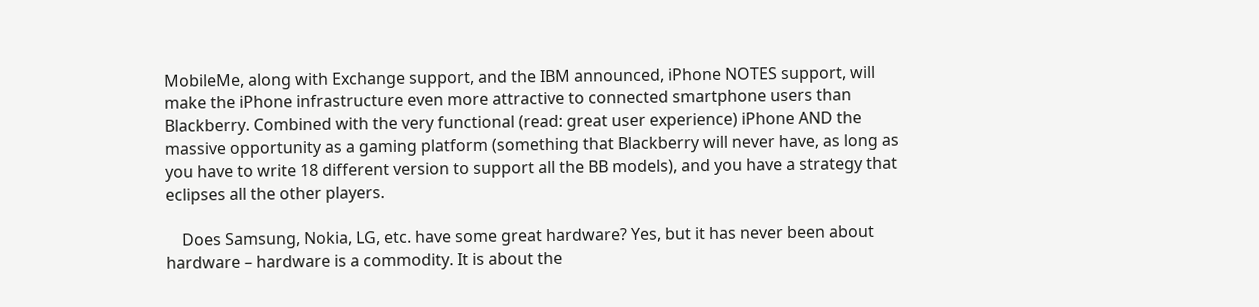MobileMe, along with Exchange support, and the IBM announced, iPhone NOTES support, will make the iPhone infrastructure even more attractive to connected smartphone users than Blackberry. Combined with the very functional (read: great user experience) iPhone AND the massive opportunity as a gaming platform (something that Blackberry will never have, as long as you have to write 18 different version to support all the BB models), and you have a strategy that eclipses all the other players.

    Does Samsung, Nokia, LG, etc. have some great hardware? Yes, but it has never been about hardware – hardware is a commodity. It is about the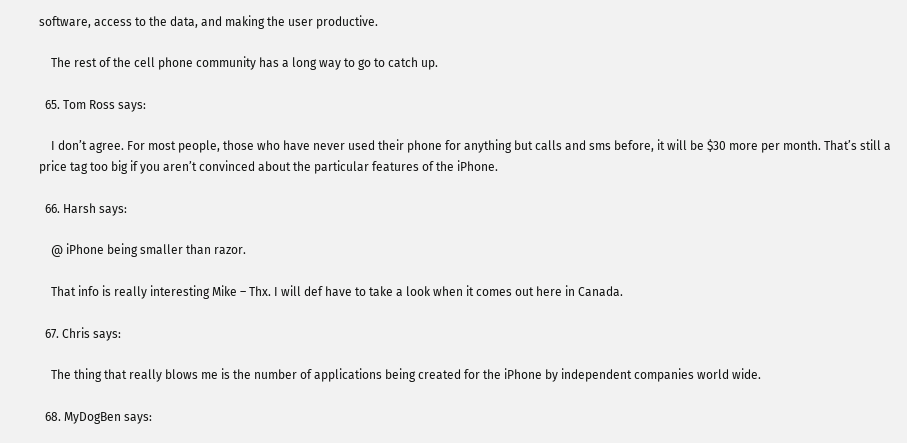software, access to the data, and making the user productive.

    The rest of the cell phone community has a long way to go to catch up.

  65. Tom Ross says:

    I don’t agree. For most people, those who have never used their phone for anything but calls and sms before, it will be $30 more per month. That’s still a price tag too big if you aren’t convinced about the particular features of the iPhone.

  66. Harsh says:

    @ iPhone being smaller than razor.

    That info is really interesting Mike – Thx. I will def have to take a look when it comes out here in Canada.

  67. Chris says:

    The thing that really blows me is the number of applications being created for the iPhone by independent companies world wide.

  68. MyDogBen says: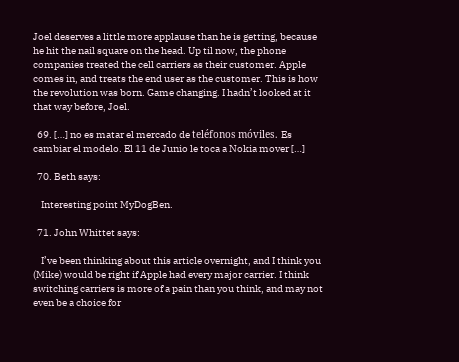Joel deserves a little more applause than he is getting, because he hit the nail square on the head. Up til now, the phone companies treated the cell carriers as their customer. Apple comes in, and treats the end user as the customer. This is how the revolution was born. Game changing. I hadn’t looked at it that way before, Joel.

  69. […] no es matar el mercado de teléfonos móviles. Es cambiar el modelo. El 11 de Junio le toca a Nokia mover […]

  70. Beth says:

    Interesting point MyDogBen.

  71. John Whittet says:

    I’ve been thinking about this article overnight, and I think you (Mike) would be right if Apple had every major carrier. I think switching carriers is more of a pain than you think, and may not even be a choice for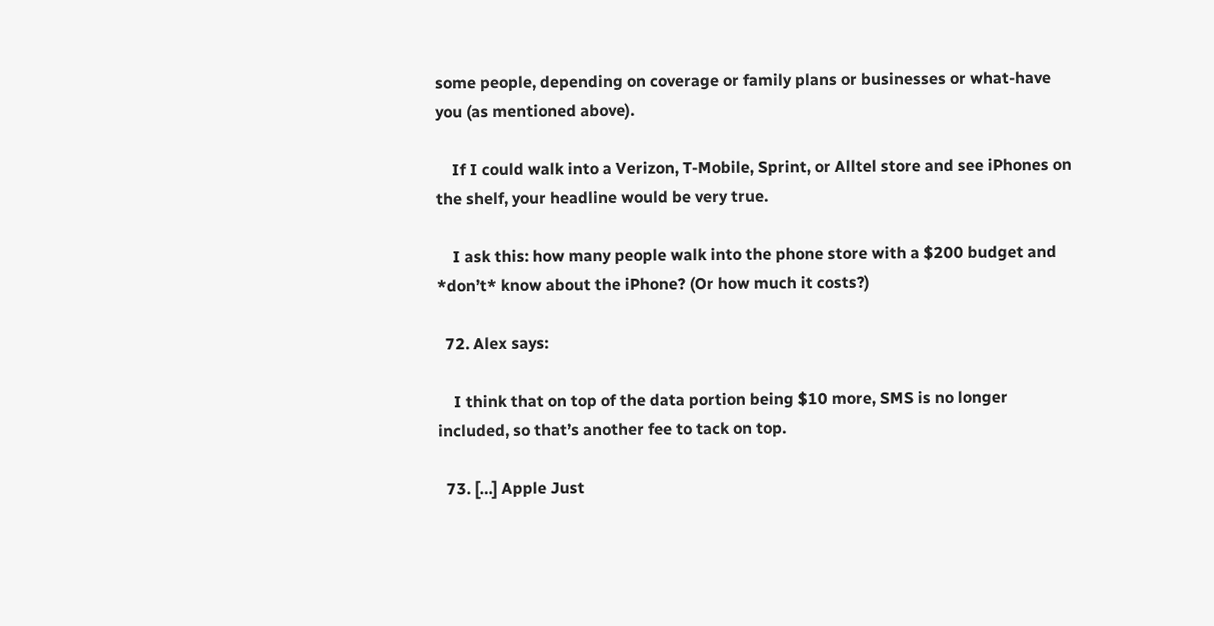some people, depending on coverage or family plans or businesses or what-have you (as mentioned above).

    If I could walk into a Verizon, T-Mobile, Sprint, or Alltel store and see iPhones on the shelf, your headline would be very true.

    I ask this: how many people walk into the phone store with a $200 budget and *don’t* know about the iPhone? (Or how much it costs?)

  72. Alex says:

    I think that on top of the data portion being $10 more, SMS is no longer included, so that’s another fee to tack on top.

  73. […] Apple Just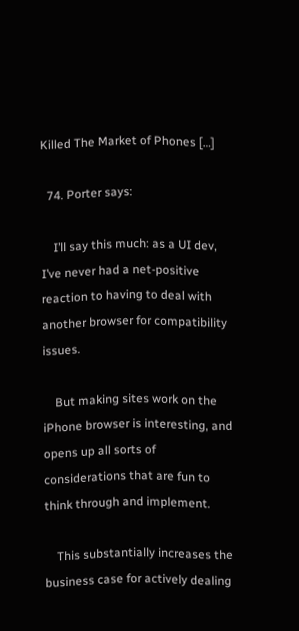Killed The Market of Phones […]

  74. Porter says:

    I’ll say this much: as a UI dev, I’ve never had a net-positive reaction to having to deal with another browser for compatibility issues.

    But making sites work on the iPhone browser is interesting, and opens up all sorts of considerations that are fun to think through and implement.

    This substantially increases the business case for actively dealing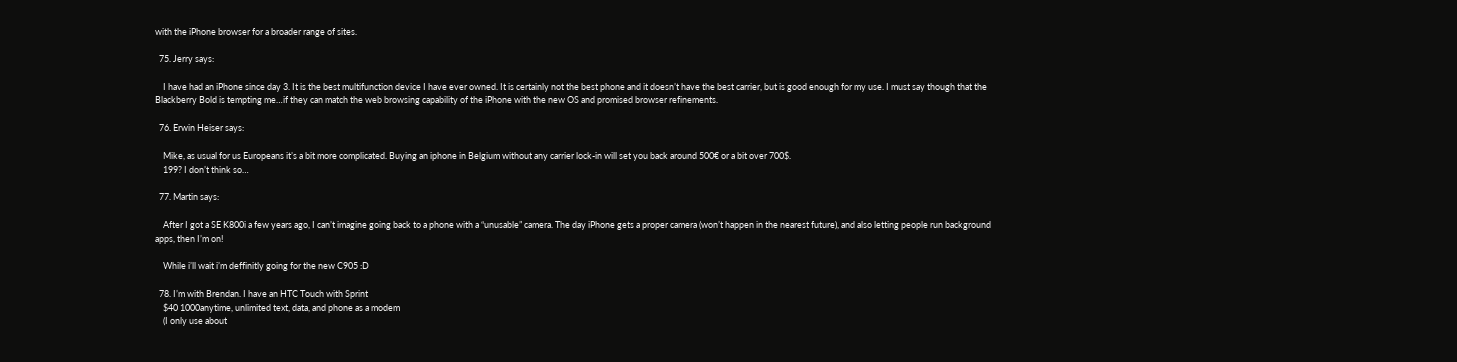with the iPhone browser for a broader range of sites.

  75. Jerry says:

    I have had an iPhone since day 3. It is the best multifunction device I have ever owned. It is certainly not the best phone and it doesn’t have the best carrier, but is good enough for my use. I must say though that the Blackberry Bold is tempting me…if they can match the web browsing capability of the iPhone with the new OS and promised browser refinements.

  76. Erwin Heiser says:

    Mike, as usual for us Europeans it’s a bit more complicated. Buying an iphone in Belgium without any carrier lock-in will set you back around 500€ or a bit over 700$.
    199? I don’t think so…

  77. Martin says:

    After I got a SE K800i a few years ago, I can’t imagine going back to a phone with a “unusable” camera. The day iPhone gets a proper camera (won’t happen in the nearest future), and also letting people run background apps, then I’m on!

    While i’ll wait i’m deffinitly going for the new C905 :D

  78. I’m with Brendan. I have an HTC Touch with Sprint
    $40 1000anytime, unlimited text, data, and phone as a modem
    (I only use about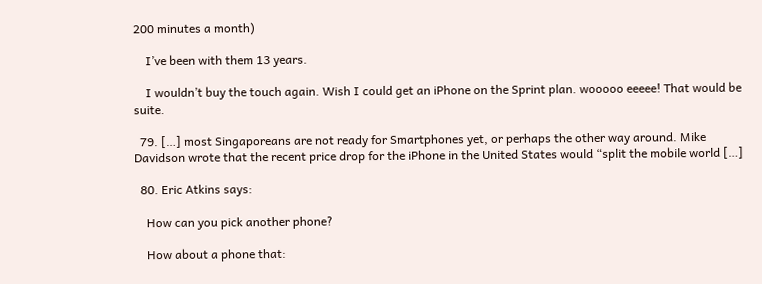200 minutes a month)

    I’ve been with them 13 years.

    I wouldn’t buy the touch again. Wish I could get an iPhone on the Sprint plan. wooooo eeeee! That would be suite.

  79. […] most Singaporeans are not ready for Smartphones yet, or perhaps the other way around. Mike Davidson wrote that the recent price drop for the iPhone in the United States would “split the mobile world […]

  80. Eric Atkins says:

    How can you pick another phone?

    How about a phone that: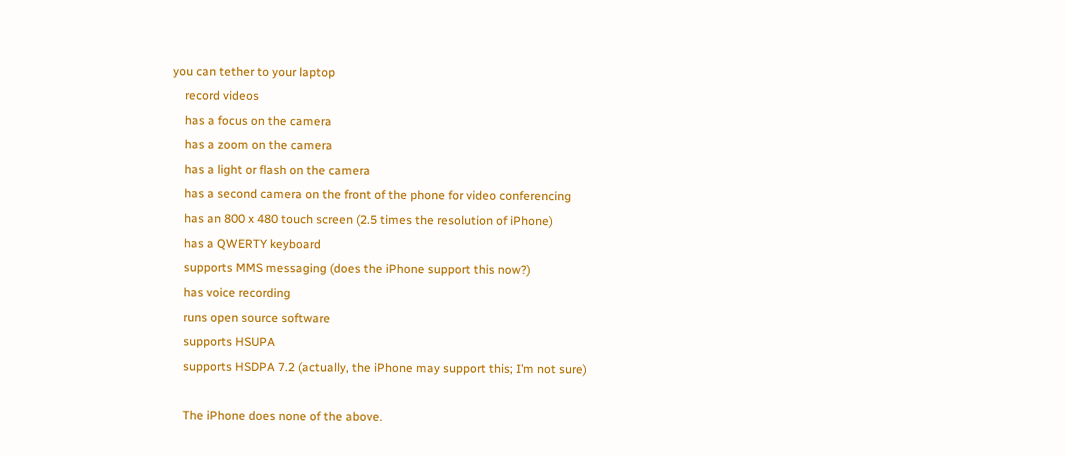you can tether to your laptop
    record videos
    has a focus on the camera
    has a zoom on the camera
    has a light or flash on the camera
    has a second camera on the front of the phone for video conferencing
    has an 800 x 480 touch screen (2.5 times the resolution of iPhone)
    has a QWERTY keyboard
    supports MMS messaging (does the iPhone support this now?)
    has voice recording
    runs open source software
    supports HSUPA
    supports HSDPA 7.2 (actually, the iPhone may support this; I’m not sure)

    The iPhone does none of the above.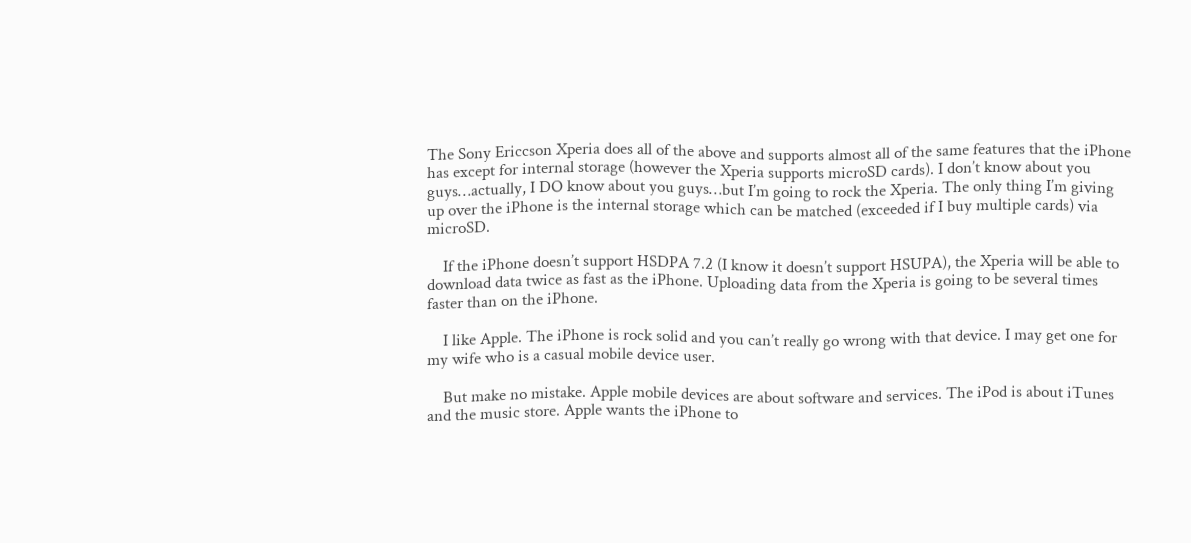The Sony Ericcson Xperia does all of the above and supports almost all of the same features that the iPhone has except for internal storage (however the Xperia supports microSD cards). I don’t know about you guys…actually, I DO know about you guys…but I’m going to rock the Xperia. The only thing I’m giving up over the iPhone is the internal storage which can be matched (exceeded if I buy multiple cards) via microSD.

    If the iPhone doesn’t support HSDPA 7.2 (I know it doesn’t support HSUPA), the Xperia will be able to download data twice as fast as the iPhone. Uploading data from the Xperia is going to be several times faster than on the iPhone.

    I like Apple. The iPhone is rock solid and you can’t really go wrong with that device. I may get one for my wife who is a casual mobile device user.

    But make no mistake. Apple mobile devices are about software and services. The iPod is about iTunes and the music store. Apple wants the iPhone to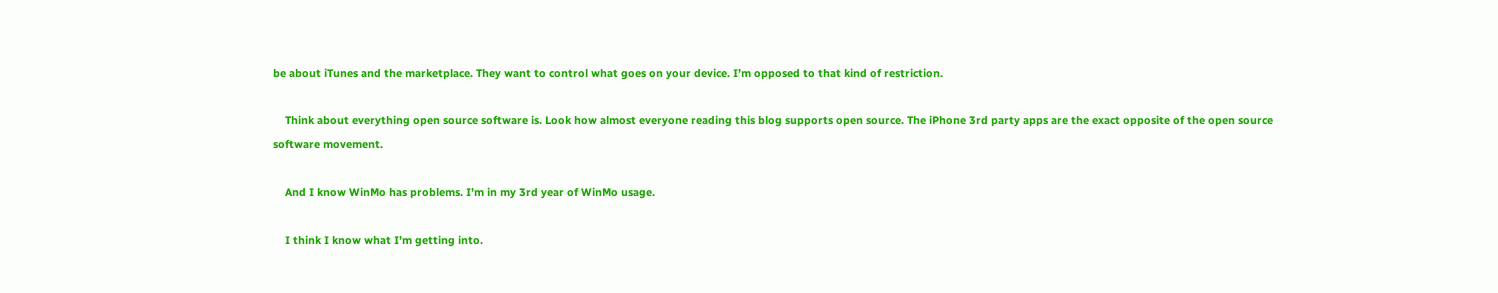be about iTunes and the marketplace. They want to control what goes on your device. I’m opposed to that kind of restriction.

    Think about everything open source software is. Look how almost everyone reading this blog supports open source. The iPhone 3rd party apps are the exact opposite of the open source software movement.

    And I know WinMo has problems. I’m in my 3rd year of WinMo usage.

    I think I know what I’m getting into.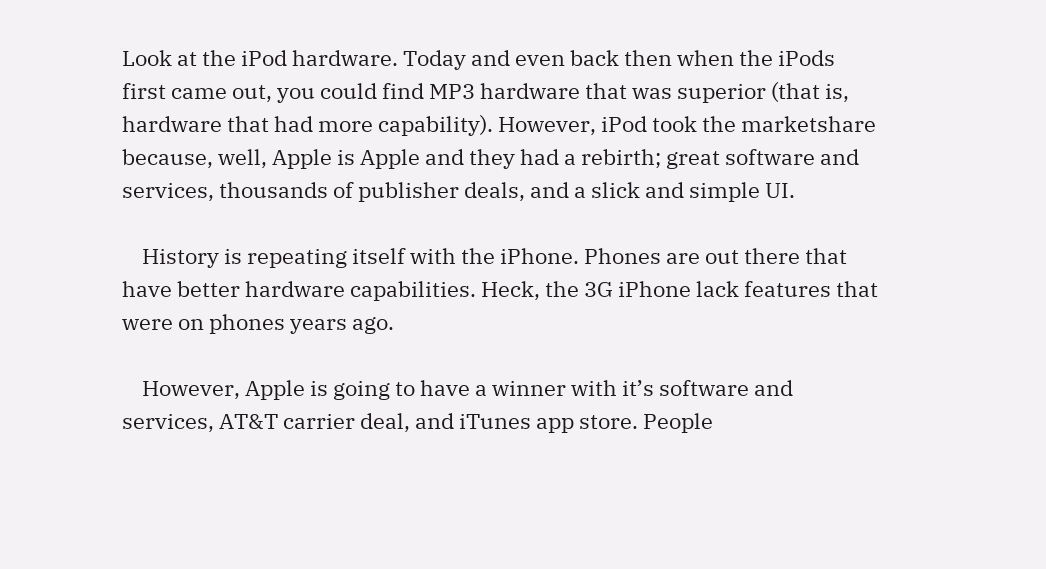Look at the iPod hardware. Today and even back then when the iPods first came out, you could find MP3 hardware that was superior (that is, hardware that had more capability). However, iPod took the marketshare because, well, Apple is Apple and they had a rebirth; great software and services, thousands of publisher deals, and a slick and simple UI.

    History is repeating itself with the iPhone. Phones are out there that have better hardware capabilities. Heck, the 3G iPhone lack features that were on phones years ago.

    However, Apple is going to have a winner with it’s software and services, AT&T carrier deal, and iTunes app store. People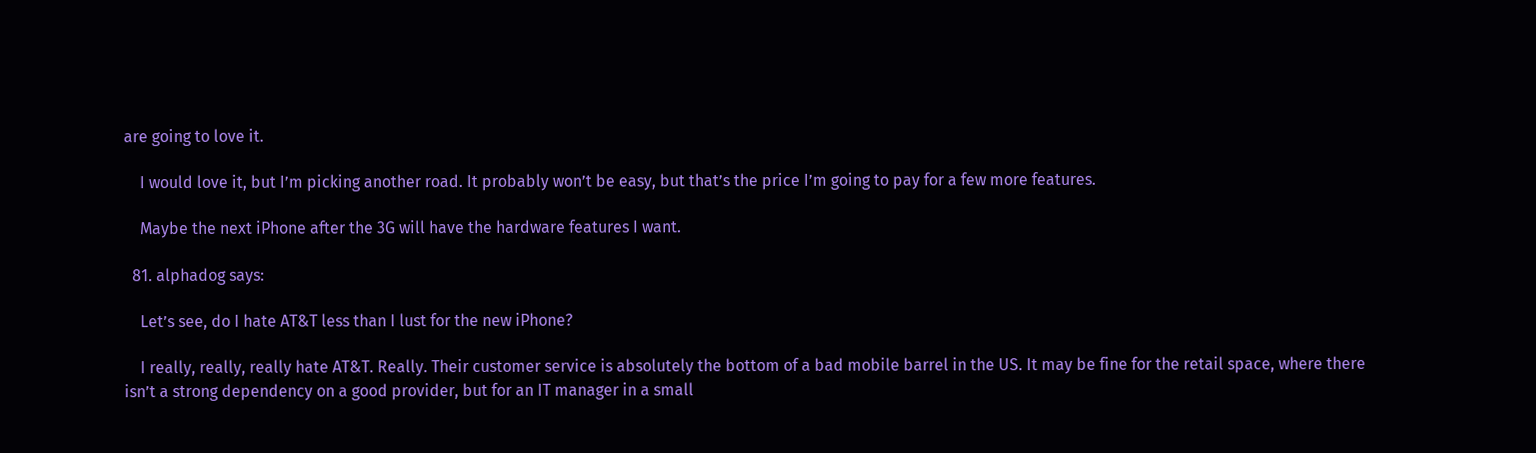are going to love it.

    I would love it, but I’m picking another road. It probably won’t be easy, but that’s the price I’m going to pay for a few more features.

    Maybe the next iPhone after the 3G will have the hardware features I want.

  81. alphadog says:

    Let’s see, do I hate AT&T less than I lust for the new iPhone?

    I really, really, really hate AT&T. Really. Their customer service is absolutely the bottom of a bad mobile barrel in the US. It may be fine for the retail space, where there isn’t a strong dependency on a good provider, but for an IT manager in a small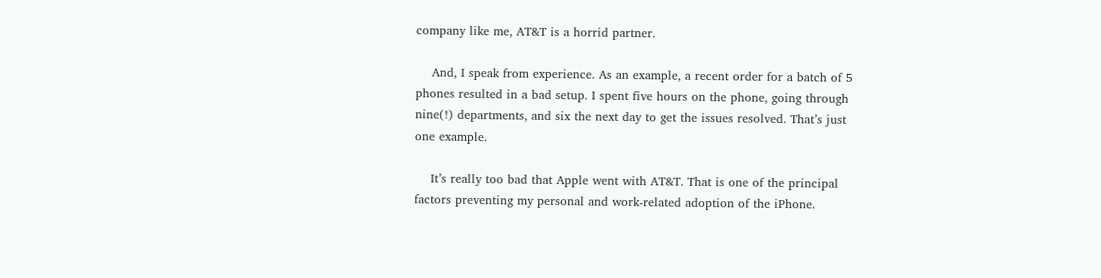company like me, AT&T is a horrid partner.

    And, I speak from experience. As an example, a recent order for a batch of 5 phones resulted in a bad setup. I spent five hours on the phone, going through nine(!) departments, and six the next day to get the issues resolved. That’s just one example.

    It’s really too bad that Apple went with AT&T. That is one of the principal factors preventing my personal and work-related adoption of the iPhone.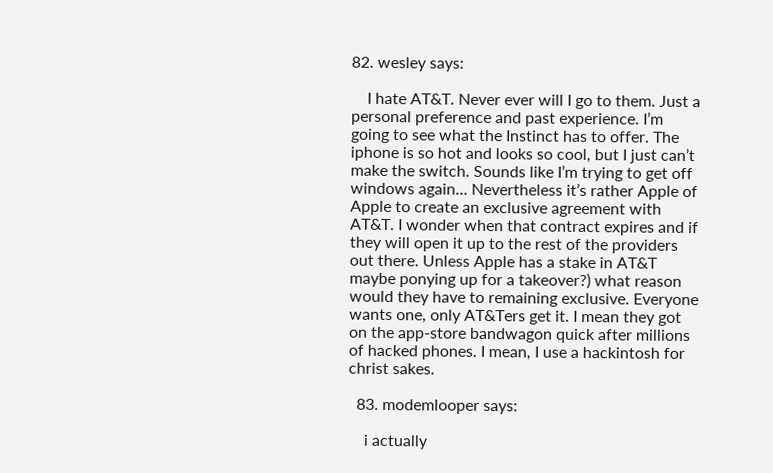82. wesley says:

    I hate AT&T. Never ever will I go to them. Just a personal preference and past experience. I’m going to see what the Instinct has to offer. The iphone is so hot and looks so cool, but I just can’t make the switch. Sounds like I’m trying to get off windows again… Nevertheless it’s rather Apple of Apple to create an exclusive agreement with AT&T. I wonder when that contract expires and if they will open it up to the rest of the providers out there. Unless Apple has a stake in AT&T maybe ponying up for a takeover?) what reason would they have to remaining exclusive. Everyone wants one, only AT&Ters get it. I mean they got on the app-store bandwagon quick after millions of hacked phones. I mean, I use a hackintosh for christ sakes.

  83. modemlooper says:

    i actually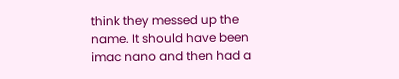think they messed up the name. It should have been imac nano and then had a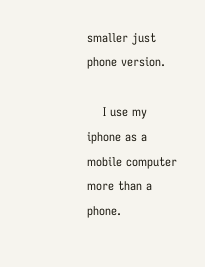smaller just phone version.

    I use my iphone as a mobile computer more than a phone.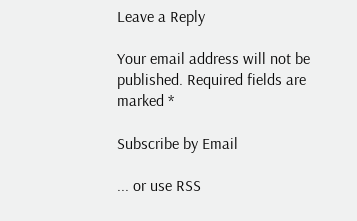Leave a Reply

Your email address will not be published. Required fields are marked *

Subscribe by Email

... or use RSS